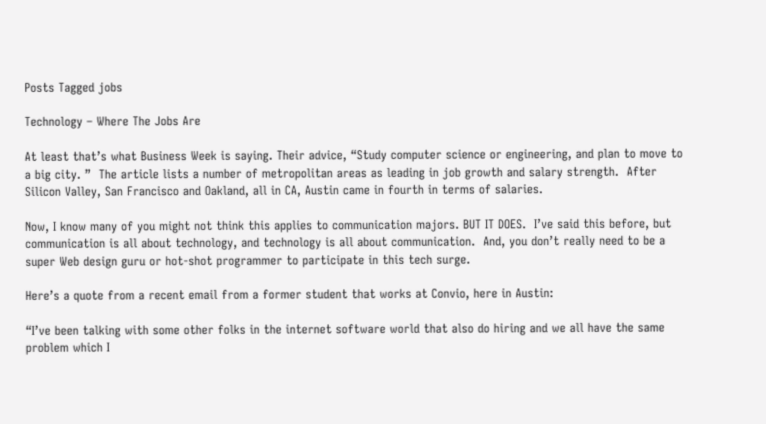Posts Tagged jobs

Technology – Where The Jobs Are

At least that’s what Business Week is saying. Their advice, “Study computer science or engineering, and plan to move to a big city. ”  The article lists a number of metropolitan areas as leading in job growth and salary strength.  After Silicon Valley, San Francisco and Oakland, all in CA, Austin came in fourth in terms of salaries.

Now, I know many of you might not think this applies to communication majors. BUT IT DOES.  I’ve said this before, but communication is all about technology, and technology is all about communication.  And, you don’t really need to be a super Web design guru or hot-shot programmer to participate in this tech surge.

Here’s a quote from a recent email from a former student that works at Convio, here in Austin:

“I’ve been talking with some other folks in the internet software world that also do hiring and we all have the same problem which I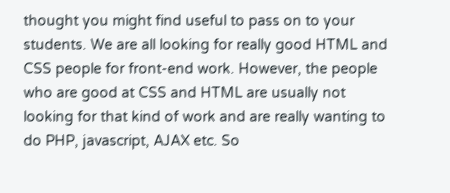thought you might find useful to pass on to your students. We are all looking for really good HTML and CSS people for front-end work. However, the people who are good at CSS and HTML are usually not looking for that kind of work and are really wanting to do PHP, javascript, AJAX etc. So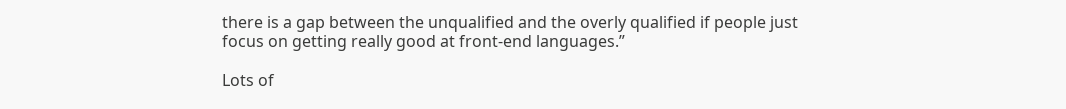there is a gap between the unqualified and the overly qualified if people just focus on getting really good at front-end languages.”

Lots of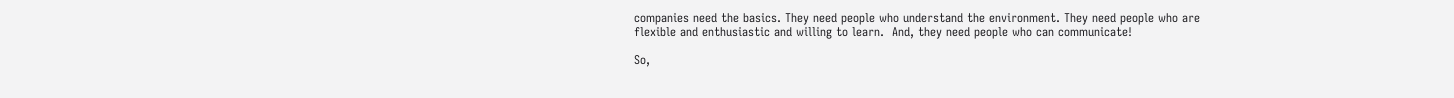companies need the basics. They need people who understand the environment. They need people who are flexible and enthusiastic and willing to learn.  And, they need people who can communicate!

So,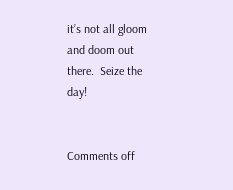it’s not all gloom and doom out there.  Seize the day!


Comments off